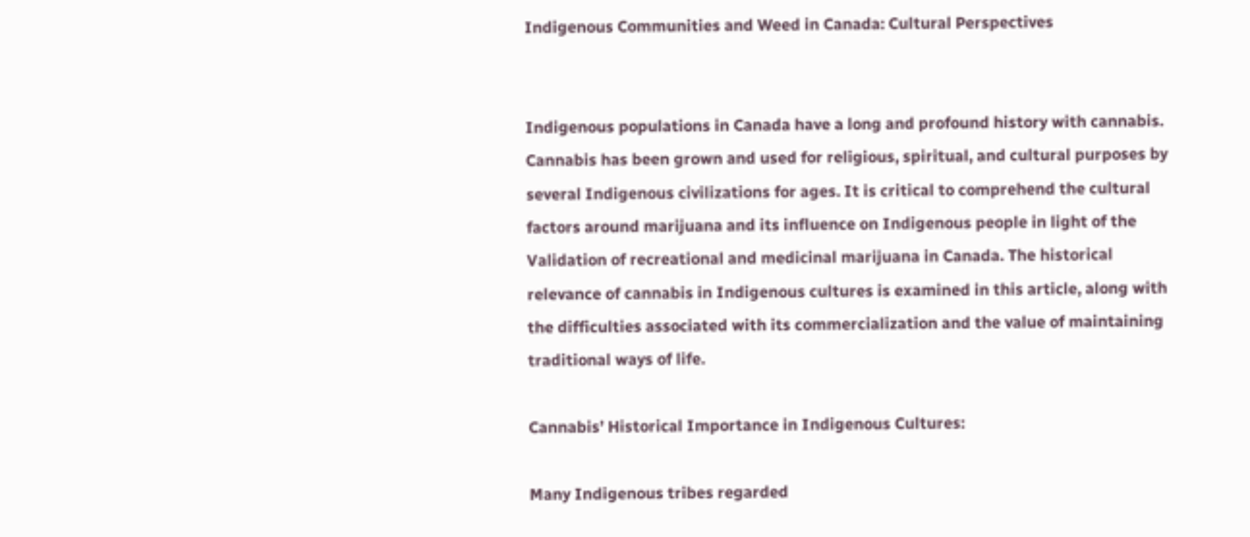Indigenous Communities and Weed in Canada: Cultural Perspectives


Indigenous populations in Canada have a long and profound history with cannabis. Cannabis has been grown and used for religious, spiritual, and cultural purposes by several Indigenous civilizations for ages. It is critical to comprehend the cultural factors around marijuana and its influence on Indigenous people in light of the Validation of recreational and medicinal marijuana in Canada. The historical relevance of cannabis in Indigenous cultures is examined in this article, along with the difficulties associated with its commercialization and the value of maintaining traditional ways of life.

Cannabis’ Historical Importance in Indigenous Cultures:

Many Indigenous tribes regarded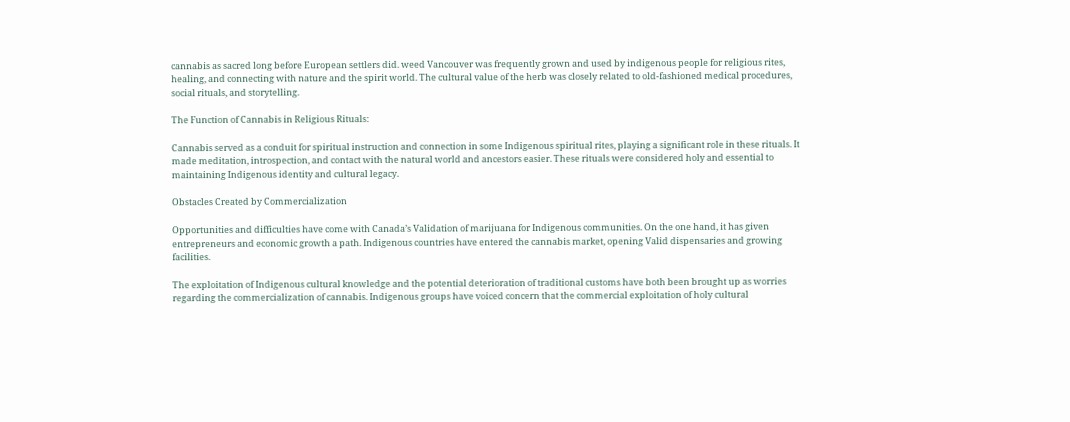cannabis as sacred long before European settlers did. weed Vancouver was frequently grown and used by indigenous people for religious rites, healing, and connecting with nature and the spirit world. The cultural value of the herb was closely related to old-fashioned medical procedures, social rituals, and storytelling.

The Function of Cannabis in Religious Rituals:

Cannabis served as a conduit for spiritual instruction and connection in some Indigenous spiritual rites, playing a significant role in these rituals. It made meditation, introspection, and contact with the natural world and ancestors easier. These rituals were considered holy and essential to maintaining Indigenous identity and cultural legacy.

Obstacles Created by Commercialization

Opportunities and difficulties have come with Canada’s Validation of marijuana for Indigenous communities. On the one hand, it has given entrepreneurs and economic growth a path. Indigenous countries have entered the cannabis market, opening Valid dispensaries and growing facilities.

The exploitation of Indigenous cultural knowledge and the potential deterioration of traditional customs have both been brought up as worries regarding the commercialization of cannabis. Indigenous groups have voiced concern that the commercial exploitation of holy cultural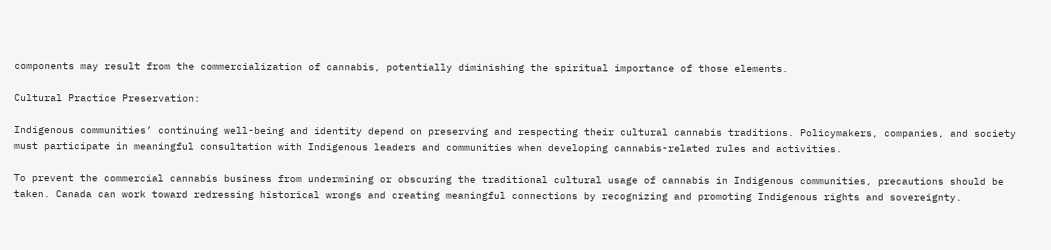components may result from the commercialization of cannabis, potentially diminishing the spiritual importance of those elements.

Cultural Practice Preservation:

Indigenous communities’ continuing well-being and identity depend on preserving and respecting their cultural cannabis traditions. Policymakers, companies, and society must participate in meaningful consultation with Indigenous leaders and communities when developing cannabis-related rules and activities.

To prevent the commercial cannabis business from undermining or obscuring the traditional cultural usage of cannabis in Indigenous communities, precautions should be taken. Canada can work toward redressing historical wrongs and creating meaningful connections by recognizing and promoting Indigenous rights and sovereignty.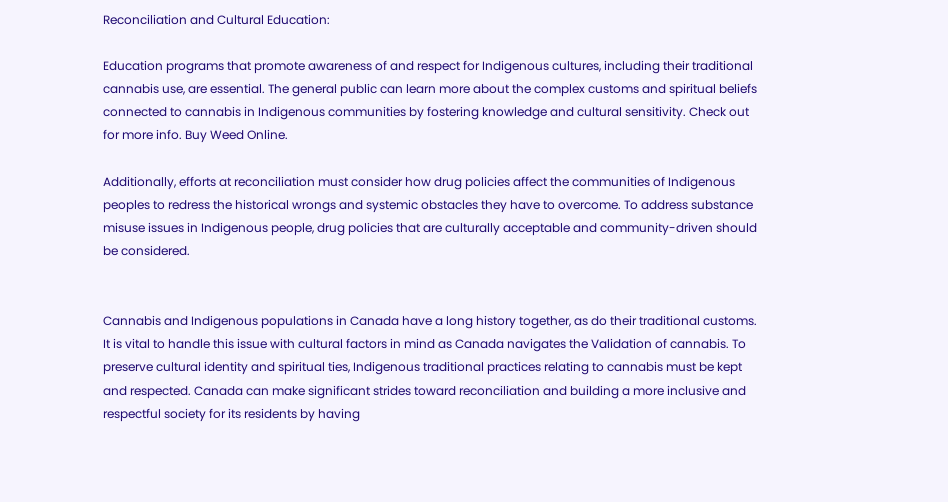Reconciliation and Cultural Education:

Education programs that promote awareness of and respect for Indigenous cultures, including their traditional cannabis use, are essential. The general public can learn more about the complex customs and spiritual beliefs connected to cannabis in Indigenous communities by fostering knowledge and cultural sensitivity. Check out for more info. Buy Weed Online.

Additionally, efforts at reconciliation must consider how drug policies affect the communities of Indigenous peoples to redress the historical wrongs and systemic obstacles they have to overcome. To address substance misuse issues in Indigenous people, drug policies that are culturally acceptable and community-driven should be considered.


Cannabis and Indigenous populations in Canada have a long history together, as do their traditional customs. It is vital to handle this issue with cultural factors in mind as Canada navigates the Validation of cannabis. To preserve cultural identity and spiritual ties, Indigenous traditional practices relating to cannabis must be kept and respected. Canada can make significant strides toward reconciliation and building a more inclusive and respectful society for its residents by having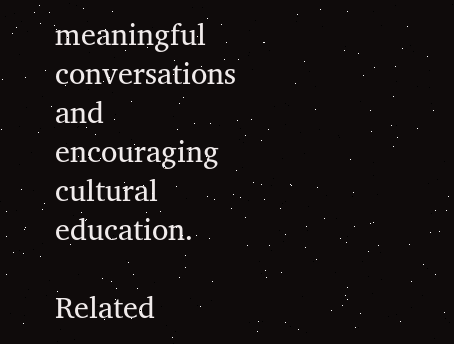meaningful conversations and encouraging cultural education.

Related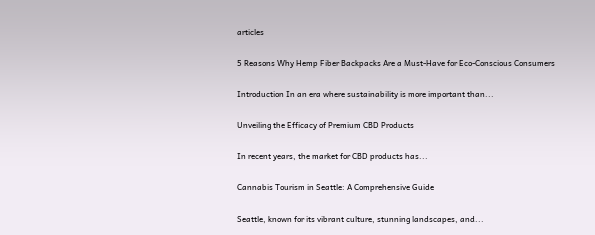articles

5 Reasons Why Hemp Fiber Backpacks Are a Must-Have for Eco-Conscious Consumers

Introduction In an era where sustainability is more important than...

Unveiling the Efficacy of Premium CBD Products

In recent years, the market for CBD products has...

Cannabis Tourism in Seattle: A Comprehensive Guide

Seattle, known for its vibrant culture, stunning landscapes, and...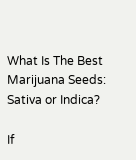What Is The Best Marijuana Seeds: Sativa or Indica?

If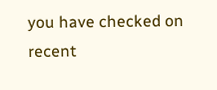you have checked on recent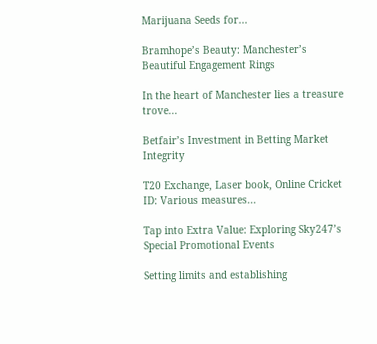Marijuana Seeds for...

Bramhope’s Beauty: Manchester’s Beautiful Engagement Rings

In the heart of Manchester lies a treasure trove...

Betfair’s Investment in Betting Market Integrity

T20 Exchange, Laser book, Online Cricket ID: Various measures...

Tap into Extra Value: Exploring Sky247’s Special Promotional Events

Setting limits and establishing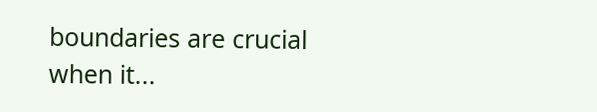boundaries are crucial when it...